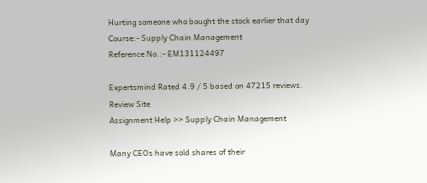Hurting someone who bought the stock earlier that day
Course:- Supply Chain Management
Reference No.:- EM131124497

Expertsmind Rated 4.9 / 5 based on 47215 reviews.
Review Site
Assignment Help >> Supply Chain Management

Many CEOs have sold shares of their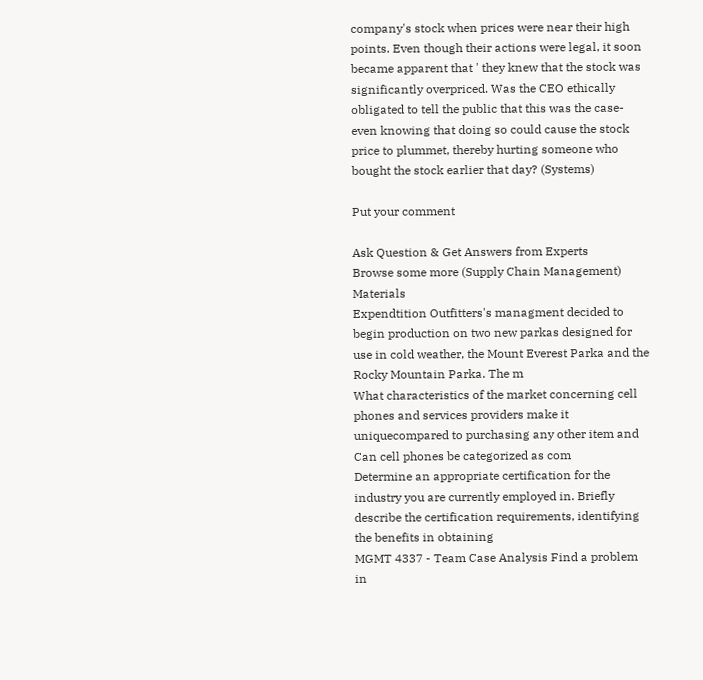company's stock when prices were near their high points. Even though their actions were legal, it soon became apparent that ' they knew that the stock was significantly overpriced. Was the CEO ethically obligated to tell the public that this was the case-even knowing that doing so could cause the stock price to plummet, thereby hurting someone who bought the stock earlier that day? (Systems)

Put your comment

Ask Question & Get Answers from Experts
Browse some more (Supply Chain Management) Materials
Expendtition Outfitters's managment decided to begin production on two new parkas designed for use in cold weather, the Mount Everest Parka and the Rocky Mountain Parka. The m
What characteristics of the market concerning cell phones and services providers make it uniquecompared to purchasing any other item and Can cell phones be categorized as com
Determine an appropriate certification for the industry you are currently employed in. Briefly describe the certification requirements, identifying the benefits in obtaining
MGMT 4337 - Team Case Analysis Find a problem in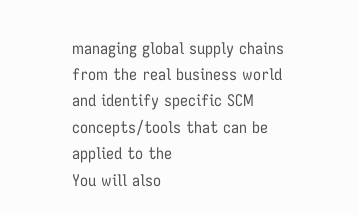managing global supply chains from the real business world and identify specific SCM concepts/tools that can be applied to the
You will also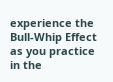experience the Bull-Whip Effect as you practice in the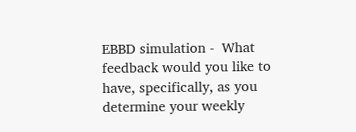EBBD simulation -  What feedback would you like to have, specifically, as you determine your weekly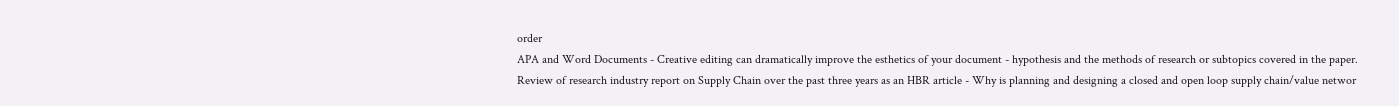order
APA and Word Documents - Creative editing can dramatically improve the esthetics of your document - hypothesis and the methods of research or subtopics covered in the paper.
Review of research industry report on Supply Chain over the past three years as an HBR article - Why is planning and designing a closed and open loop supply chain/value networ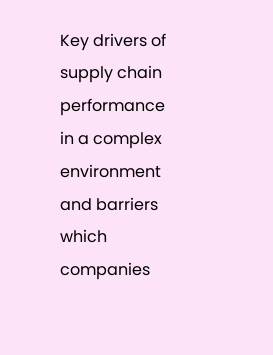Key drivers of supply chain performance in a complex environment and barriers which companies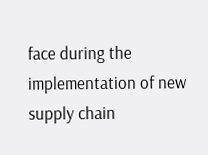face during the implementation of new supply chain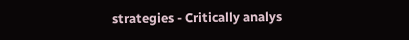strategies - Critically analys